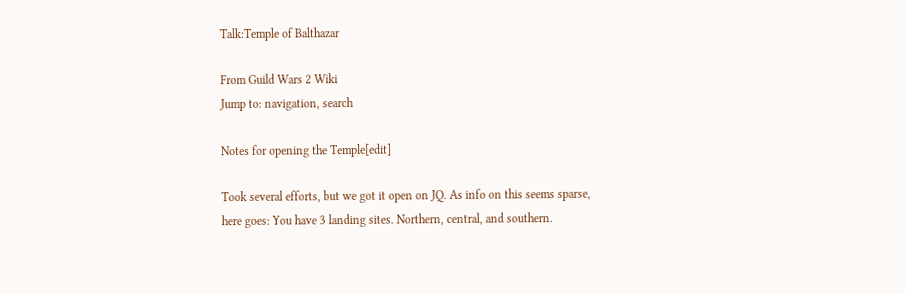Talk:Temple of Balthazar

From Guild Wars 2 Wiki
Jump to: navigation, search

Notes for opening the Temple[edit]

Took several efforts, but we got it open on JQ. As info on this seems sparse, here goes: You have 3 landing sites. Northern, central, and southern.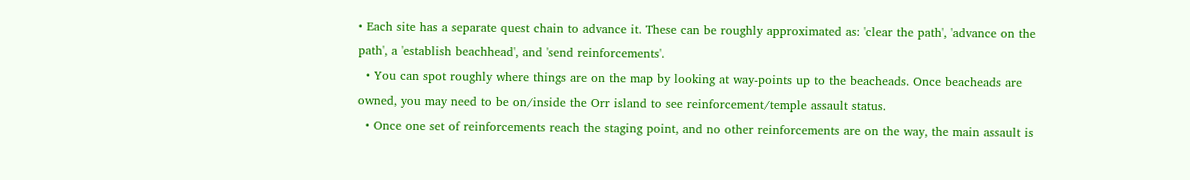• Each site has a separate quest chain to advance it. These can be roughly approximated as: 'clear the path', 'advance on the path', a 'establish beachhead', and 'send reinforcements'.
  • You can spot roughly where things are on the map by looking at way-points up to the beacheads. Once beacheads are owned, you may need to be on/inside the Orr island to see reinforcement/temple assault status.
  • Once one set of reinforcements reach the staging point, and no other reinforcements are on the way, the main assault is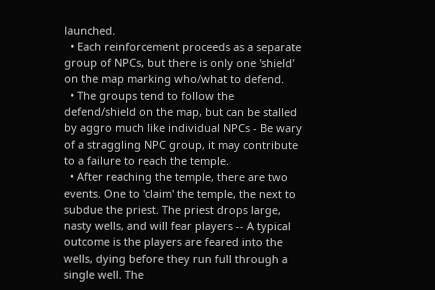launched.
  • Each reinforcement proceeds as a separate group of NPCs, but there is only one 'shield' on the map marking who/what to defend.
  • The groups tend to follow the defend/shield on the map, but can be stalled by aggro much like individual NPCs - Be wary of a straggling NPC group, it may contribute to a failure to reach the temple.
  • After reaching the temple, there are two events. One to 'claim' the temple, the next to subdue the priest. The priest drops large, nasty wells, and will fear players -- A typical outcome is the players are feared into the wells, dying before they run full through a single well. The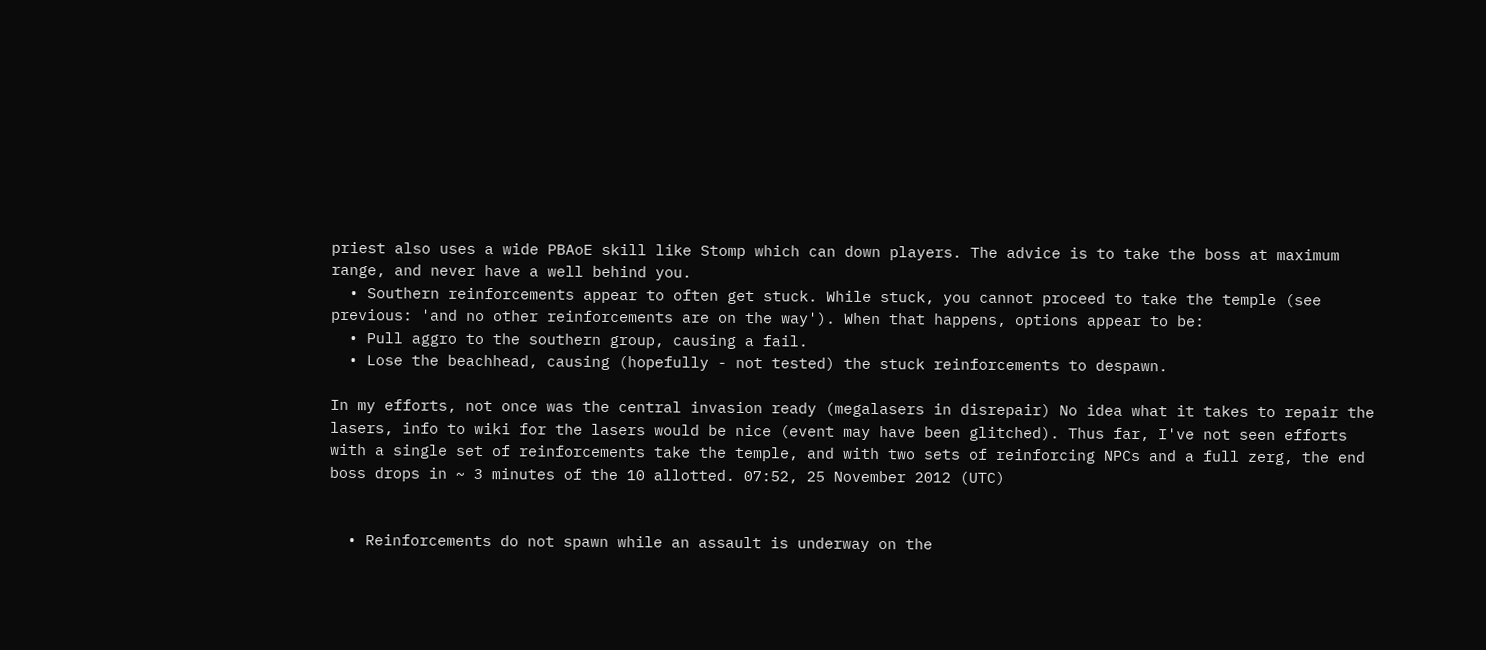priest also uses a wide PBAoE skill like Stomp which can down players. The advice is to take the boss at maximum range, and never have a well behind you.
  • Southern reinforcements appear to often get stuck. While stuck, you cannot proceed to take the temple (see previous: 'and no other reinforcements are on the way'). When that happens, options appear to be:
  • Pull aggro to the southern group, causing a fail.
  • Lose the beachhead, causing (hopefully - not tested) the stuck reinforcements to despawn.

In my efforts, not once was the central invasion ready (megalasers in disrepair) No idea what it takes to repair the lasers, info to wiki for the lasers would be nice (event may have been glitched). Thus far, I've not seen efforts with a single set of reinforcements take the temple, and with two sets of reinforcing NPCs and a full zerg, the end boss drops in ~ 3 minutes of the 10 allotted. 07:52, 25 November 2012 (UTC)


  • Reinforcements do not spawn while an assault is underway on the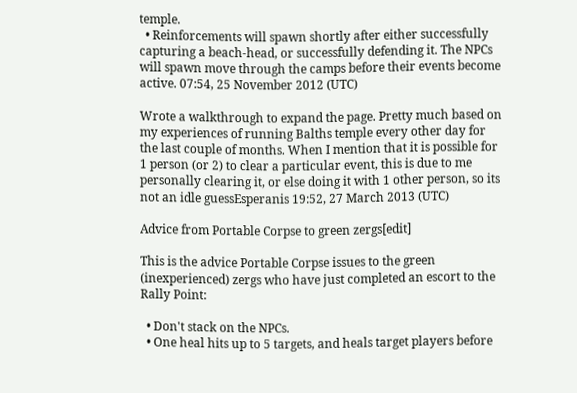temple.
  • Reinforcements will spawn shortly after either successfully capturing a beach-head, or successfully defending it. The NPCs will spawn move through the camps before their events become active. 07:54, 25 November 2012 (UTC)

Wrote a walkthrough to expand the page. Pretty much based on my experiences of running Balths temple every other day for the last couple of months. When I mention that it is possible for 1 person (or 2) to clear a particular event, this is due to me personally clearing it, or else doing it with 1 other person, so its not an idle guessEsperanis 19:52, 27 March 2013 (UTC)

Advice from Portable Corpse to green zergs[edit]

This is the advice Portable Corpse issues to the green (inexperienced) zergs who have just completed an escort to the Rally Point:

  • Don't stack on the NPCs.
  • One heal hits up to 5 targets, and heals target players before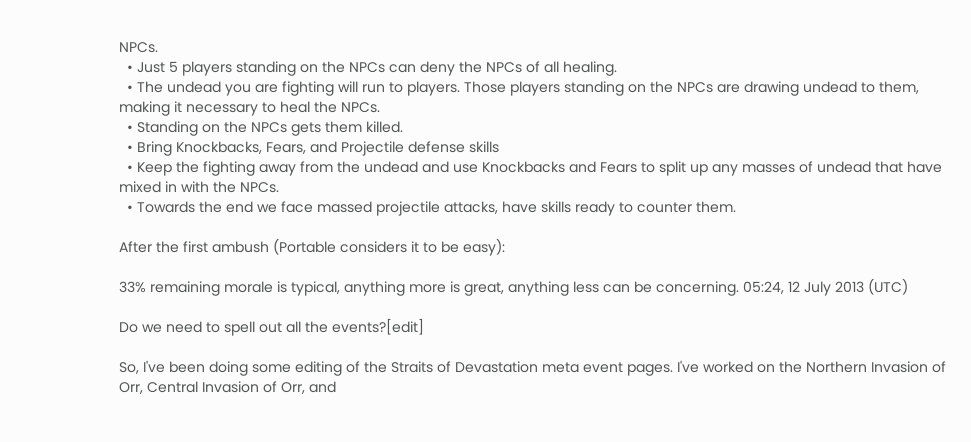NPCs.
  • Just 5 players standing on the NPCs can deny the NPCs of all healing.
  • The undead you are fighting will run to players. Those players standing on the NPCs are drawing undead to them, making it necessary to heal the NPCs.
  • Standing on the NPCs gets them killed.
  • Bring Knockbacks, Fears, and Projectile defense skills
  • Keep the fighting away from the undead and use Knockbacks and Fears to split up any masses of undead that have mixed in with the NPCs.
  • Towards the end we face massed projectile attacks, have skills ready to counter them.

After the first ambush (Portable considers it to be easy):

33% remaining morale is typical, anything more is great, anything less can be concerning. 05:24, 12 July 2013 (UTC)

Do we need to spell out all the events?[edit]

So, I've been doing some editing of the Straits of Devastation meta event pages. I've worked on the Northern Invasion of Orr, Central Invasion of Orr, and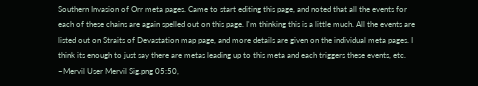Southern Invasion of Orr meta pages. Came to start editing this page, and noted that all the events for each of these chains are again spelled out on this page. I'm thinking this is a little much. All the events are listed out on Straits of Devastation map page, and more details are given on the individual meta pages. I think its enough to just say there are metas leading up to this meta and each triggers these events, etc. ~Mervil User Mervil Sig.png 05:50,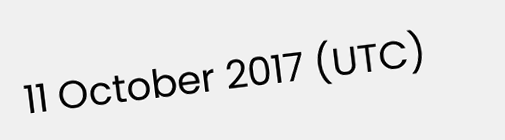11 October 2017 (UTC)